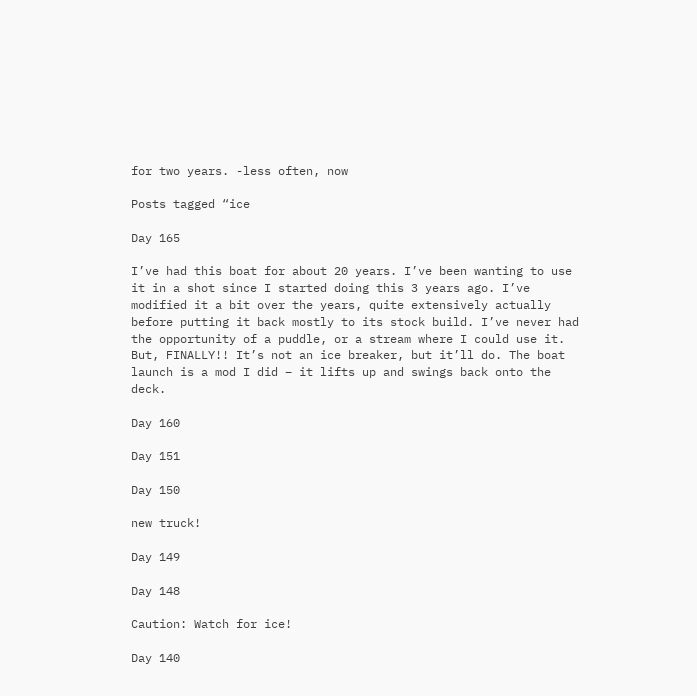for two years. -less often, now

Posts tagged “ice

Day 165

I’ve had this boat for about 20 years. I’ve been wanting to use it in a shot since I started doing this 3 years ago. I’ve modified it a bit over the years, quite extensively actually before putting it back mostly to its stock build. I’ve never had the opportunity of a puddle, or a stream where I could use it. But, FINALLY!! It’s not an ice breaker, but it’ll do. The boat launch is a mod I did – it lifts up and swings back onto the deck.

Day 160

Day 151

Day 150

new truck!

Day 149

Day 148

Caution: Watch for ice!

Day 140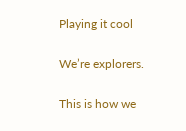Playing it cool

We’re explorers.

This is how we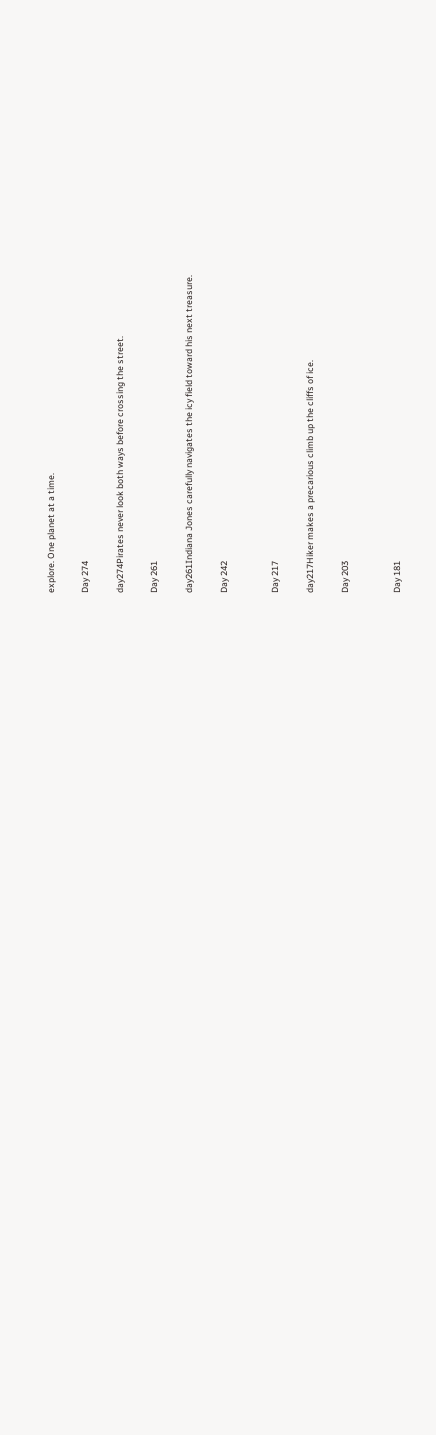explore. One planet at a time.

Day 274

day274Pirates never look both ways before crossing the street.

Day 261

day261Indiana Jones carefully navigates the icy field toward his next treasure.

Day 242


Day 217

day217Hiker makes a precarious climb up the cliffs of ice.

Day 203


Day 181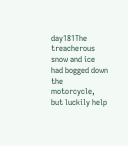day181The treacherous snow and ice had bogged down the motorcycle, but luckily help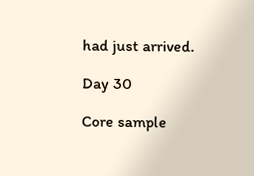had just arrived.

Day 30

Core sample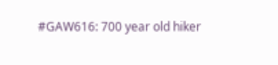#GAW616: 700 year old hiker